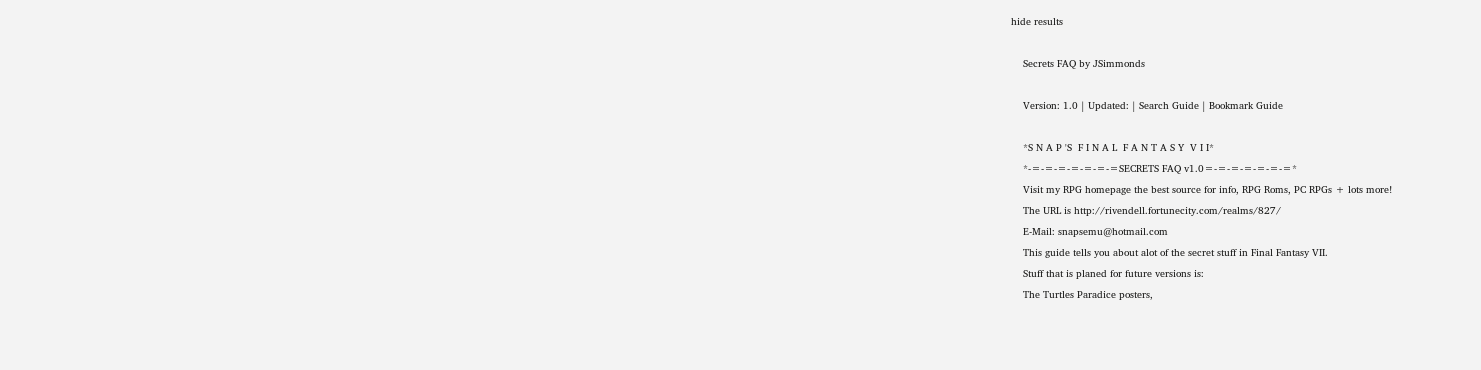hide results

    Secrets FAQ by JSimmonds

    Version: 1.0 | Updated: | Search Guide | Bookmark Guide

    *S N A P 'S  F I N A L  F A N T A S Y  V I I*
    *-=-=-=-=-=-=-=SECRETS FAQ v1.0=-=-=-=-=-=-=*
    Visit my RPG homepage the best source for info, RPG Roms, PC RPGs + lots more!
    The URL is http://rivendell.fortunecity.com/realms/827/
    E-Mail: snapsemu@hotmail.com
    This guide tells you about alot of the secret stuff in Final Fantasy VII.
    Stuff that is planed for future versions is:
    The Turtles Paradice posters,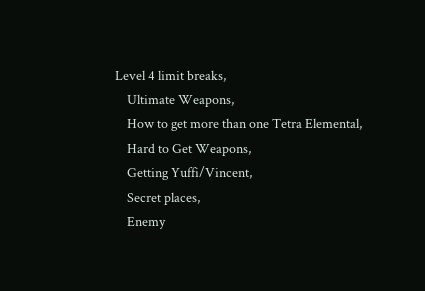Level 4 limit breaks,
    Ultimate Weapons,
    How to get more than one Tetra Elemental,
    Hard to Get Weapons,
    Getting Yuffi/Vincent,
    Secret places,
    Enemy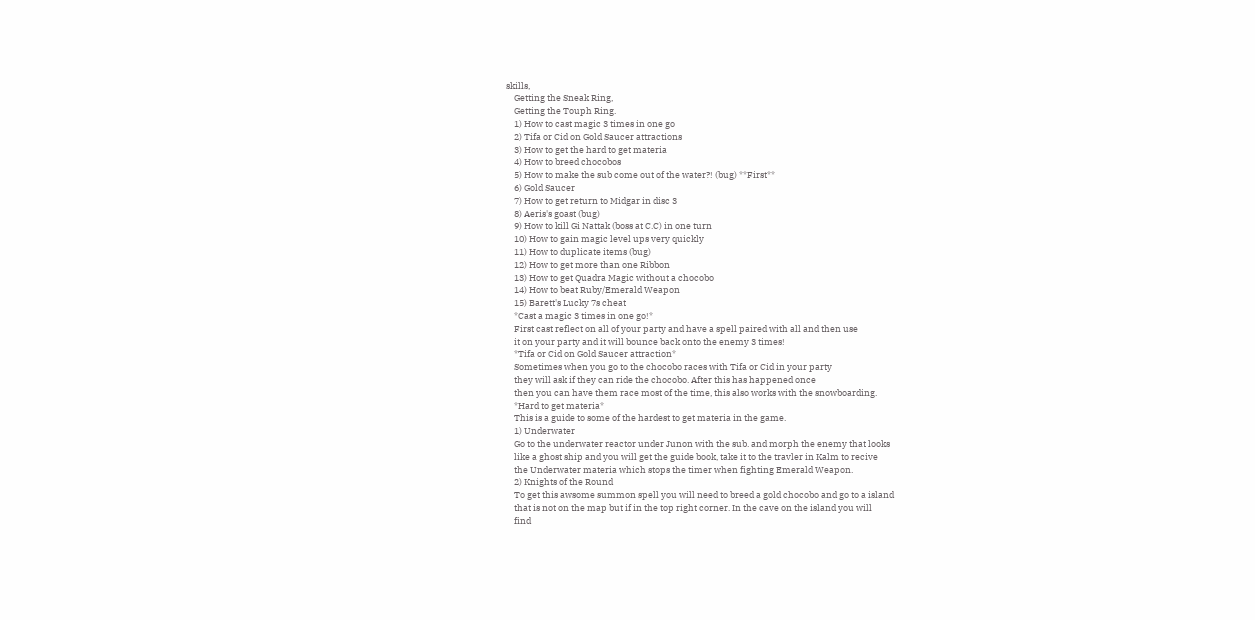skills,
    Getting the Sneak Ring,
    Getting the Touph Ring.
    1) How to cast magic 3 times in one go
    2) Tifa or Cid on Gold Saucer attractions
    3) How to get the hard to get materia
    4) How to breed chocobos
    5) How to make the sub come out of the water?! (bug) **First**
    6) Gold Saucer
    7) How to get return to Midgar in disc 3
    8) Aeris's goast (bug)
    9) How to kill Gi Nattak (boss at C.C) in one turn
    10) How to gain magic level ups very quickly
    11) How to duplicate items (bug)
    12) How to get more than one Ribbon
    13) How to get Quadra Magic without a chocobo
    14) How to beat Ruby/Emerald Weapon
    15) Barett's Lucky 7s cheat
    *Cast a magic 3 times in one go!*
    First cast reflect on all of your party and have a spell paired with all and then use
    it on your party and it will bounce back onto the enemy 3 times!
    *Tifa or Cid on Gold Saucer attraction*
    Sometimes when you go to the chocobo races with Tifa or Cid in your party
    they will ask if they can ride the chocobo. After this has happened once
    then you can have them race most of the time, this also works with the snowboarding.
    *Hard to get materia*
    This is a guide to some of the hardest to get materia in the game.
    1) Underwater
    Go to the underwater reactor under Junon with the sub. and morph the enemy that looks
    like a ghost ship and you will get the guide book, take it to the travler in Kalm to recive
    the Underwater materia which stops the timer when fighting Emerald Weapon.
    2) Knights of the Round
    To get this awsome summon spell you will need to breed a gold chocobo and go to a island
    that is not on the map but if in the top right corner. In the cave on the island you will
    find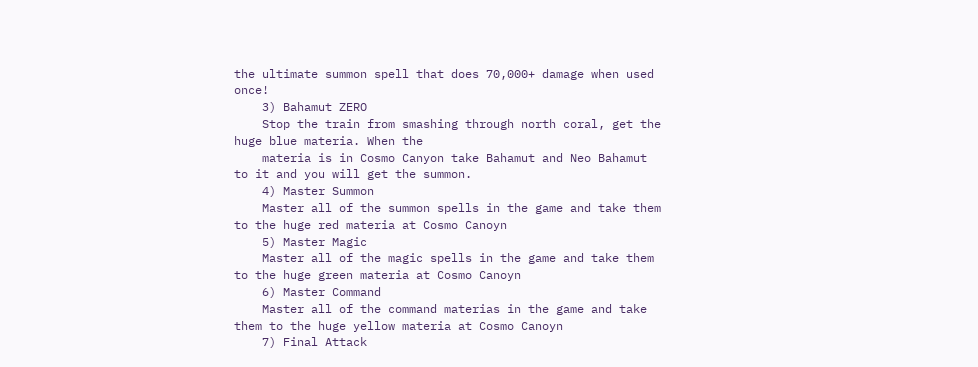the ultimate summon spell that does 70,000+ damage when used once!
    3) Bahamut ZERO
    Stop the train from smashing through north coral, get the huge blue materia. When the
    materia is in Cosmo Canyon take Bahamut and Neo Bahamut to it and you will get the summon.
    4) Master Summon
    Master all of the summon spells in the game and take them to the huge red materia at Cosmo Canoyn
    5) Master Magic
    Master all of the magic spells in the game and take them to the huge green materia at Cosmo Canoyn
    6) Master Command
    Master all of the command materias in the game and take them to the huge yellow materia at Cosmo Canoyn
    7) Final Attack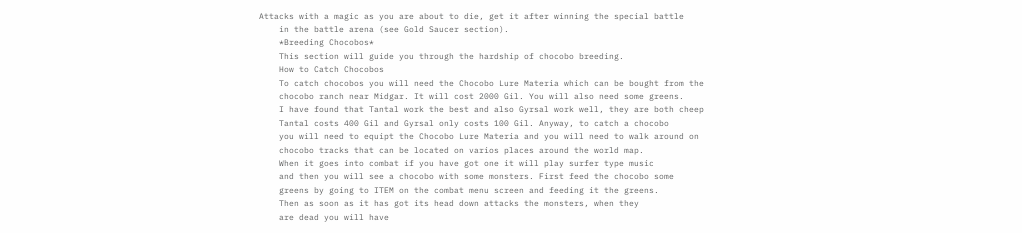Attacks with a magic as you are about to die, get it after winning the special battle
    in the battle arena (see Gold Saucer section).
    *Breeding Chocobos*
    This section will guide you through the hardship of chocobo breeding.
    How to Catch Chocobos
    To catch chocobos you will need the Chocobo Lure Materia which can be bought from the
    chocobo ranch near Midgar. It will cost 2000 Gil. You will also need some greens.
    I have found that Tantal work the best and also Gyrsal work well, they are both cheep
    Tantal costs 400 Gil and Gyrsal only costs 100 Gil. Anyway, to catch a chocobo
    you will need to equipt the Chocobo Lure Materia and you will need to walk around on
    chocobo tracks that can be located on varios places around the world map.
    When it goes into combat if you have got one it will play surfer type music
    and then you will see a chocobo with some monsters. First feed the chocobo some
    greens by going to ITEM on the combat menu screen and feeding it the greens.
    Then as soon as it has got its head down attacks the monsters, when they
    are dead you will have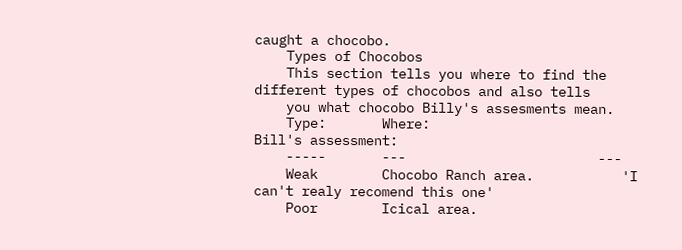caught a chocobo.
    Types of Chocobos
    This section tells you where to find the different types of chocobos and also tells
    you what chocobo Billy's assesments mean.
    Type:       Where:                        Bill's assessment:
    -----       ---                        ---
    Weak        Chocobo Ranch area.           'I can't realy recomend this one'
    Poor        Icical area.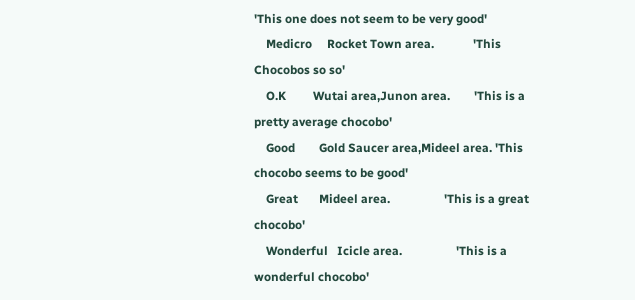'This one does not seem to be very good'
    Medicro     Rocket Town area.             'This Chocobos so so'
    O.K         Wutai area,Junon area.        'This is a pretty average chocobo'
    Good        Gold Saucer area,Mideel area. 'This chocobo seems to be good'
    Great       Mideel area.                  'This is a great chocobo'
    Wonderful   Icicle area.                  'This is a wonderful chocobo'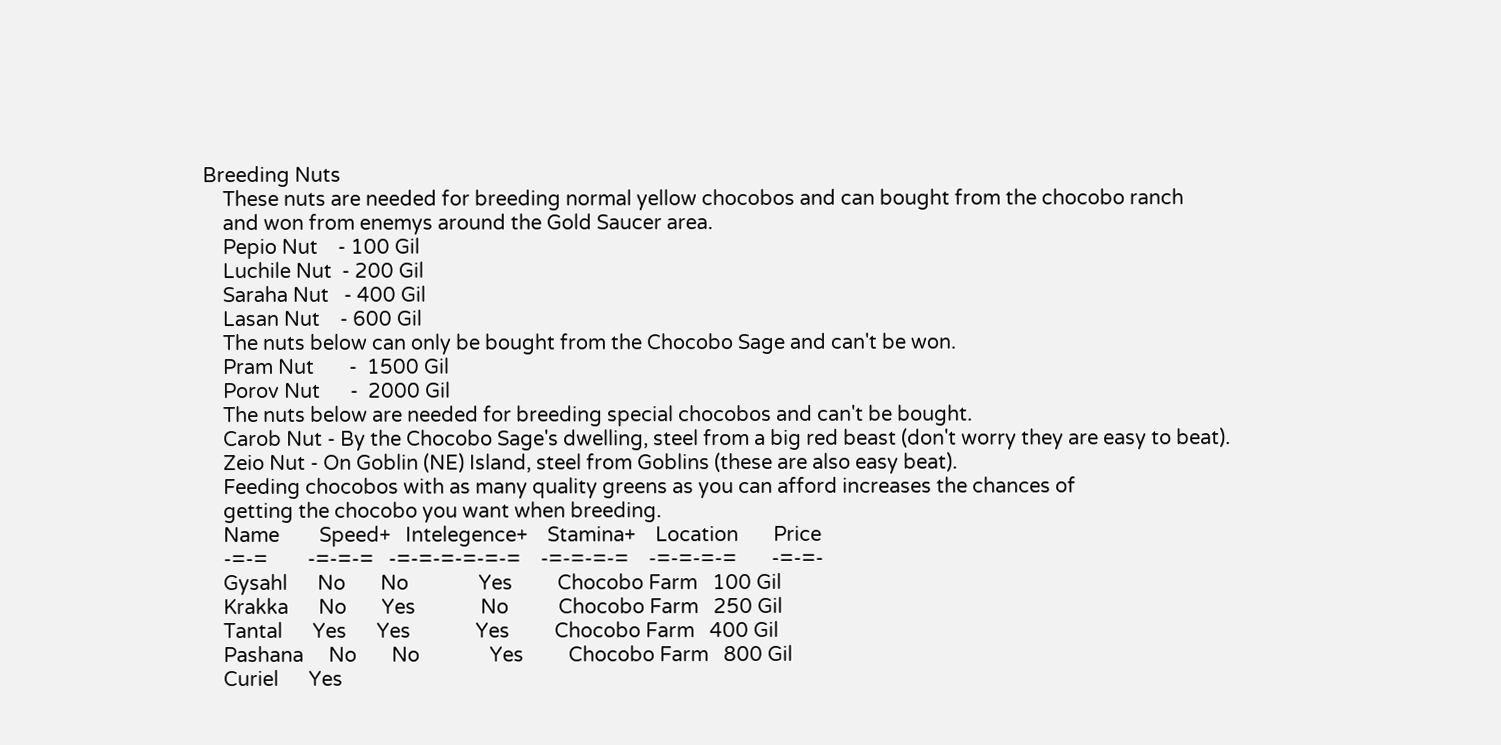Breeding Nuts
    These nuts are needed for breeding normal yellow chocobos and can bought from the chocobo ranch
    and won from enemys around the Gold Saucer area.
    Pepio Nut    - 100 Gil
    Luchile Nut  - 200 Gil
    Saraha Nut   - 400 Gil
    Lasan Nut    - 600 Gil
    The nuts below can only be bought from the Chocobo Sage and can't be won.
    Pram Nut       -  1500 Gil
    Porov Nut      -  2000 Gil
    The nuts below are needed for breeding special chocobos and can't be bought.
    Carob Nut - By the Chocobo Sage's dwelling, steel from a big red beast (don't worry they are easy to beat).
    Zeio Nut - On Goblin (NE) Island, steel from Goblins (these are also easy beat).
    Feeding chocobos with as many quality greens as you can afford increases the chances of
    getting the chocobo you want when breeding.
    Name        Speed+   Intelegence+    Stamina+    Location       Price
    -=-=        -=-=-=   -=-=-=-=-=-=    -=-=-=-=    -=-=-=-=       -=-=-
    Gysahl      No       No              Yes         Chocobo Farm   100 Gil
    Krakka      No       Yes             No          Chocobo Farm   250 Gil
    Tantal      Yes      Yes             Yes         Chocobo Farm   400 Gil
    Pashana     No       No              Yes         Chocobo Farm   800 Gil
    Curiel      Yes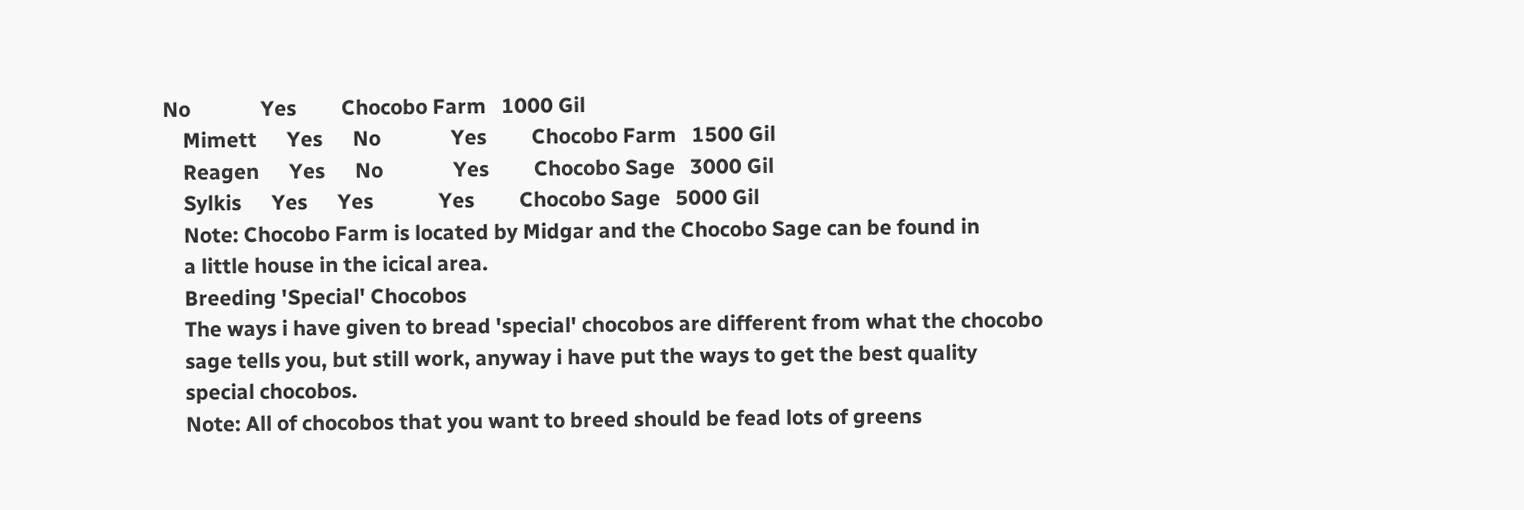No              Yes         Chocobo Farm   1000 Gil
    Mimett      Yes      No              Yes         Chocobo Farm   1500 Gil
    Reagen      Yes      No              Yes         Chocobo Sage   3000 Gil
    Sylkis      Yes      Yes             Yes         Chocobo Sage   5000 Gil
    Note: Chocobo Farm is located by Midgar and the Chocobo Sage can be found in
    a little house in the icical area.
    Breeding 'Special' Chocobos
    The ways i have given to bread 'special' chocobos are different from what the chocobo
    sage tells you, but still work, anyway i have put the ways to get the best quality
    special chocobos.
    Note: All of chocobos that you want to breed should be fead lots of greens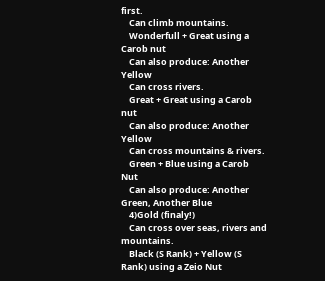first.
    Can climb mountains.
    Wonderfull + Great using a Carob nut
    Can also produce: Another Yellow
    Can cross rivers.
    Great + Great using a Carob nut
    Can also produce: Another Yellow
    Can cross mountains & rivers.
    Green + Blue using a Carob Nut
    Can also produce: Another Green, Another Blue
    4)Gold (finaly!)
    Can cross over seas, rivers and mountains.
    Black (S Rank) + Yellow (S Rank) using a Zeio Nut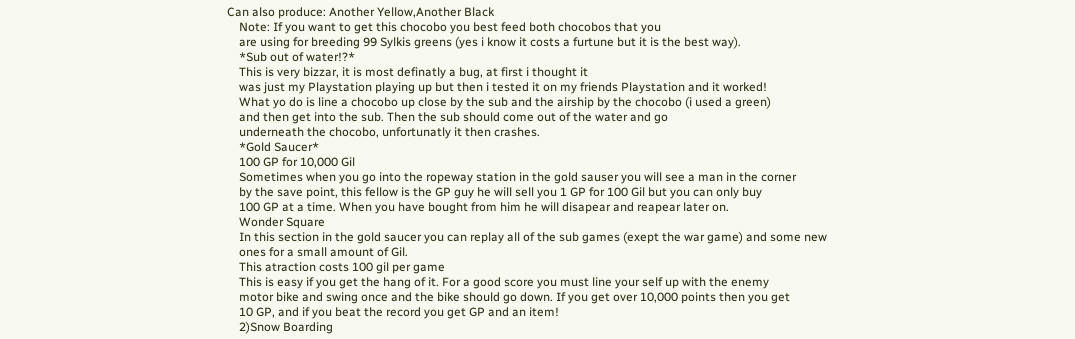Can also produce: Another Yellow,Another Black
    Note: If you want to get this chocobo you best feed both chocobos that you
    are using for breeding 99 Sylkis greens (yes i know it costs a furtune but it is the best way).
    *Sub out of water!?*
    This is very bizzar, it is most definatly a bug, at first i thought it
    was just my Playstation playing up but then i tested it on my friends Playstation and it worked!
    What yo do is line a chocobo up close by the sub and the airship by the chocobo (i used a green)
    and then get into the sub. Then the sub should come out of the water and go
    underneath the chocobo, unfortunatly it then crashes.
    *Gold Saucer*
    100 GP for 10,000 Gil
    Sometimes when you go into the ropeway station in the gold sauser you will see a man in the corner
    by the save point, this fellow is the GP guy he will sell you 1 GP for 100 Gil but you can only buy
    100 GP at a time. When you have bought from him he will disapear and reapear later on.
    Wonder Square
    In this section in the gold saucer you can replay all of the sub games (exept the war game) and some new
    ones for a small amount of Gil.
    This atraction costs 100 gil per game
    This is easy if you get the hang of it. For a good score you must line your self up with the enemy
    motor bike and swing once and the bike should go down. If you get over 10,000 points then you get
    10 GP, and if you beat the record you get GP and an item!
    2)Snow Boarding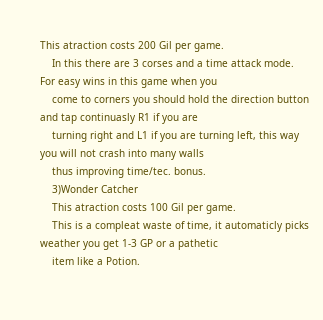This atraction costs 200 Gil per game.
    In this there are 3 corses and a time attack mode. For easy wins in this game when you
    come to corners you should hold the direction button and tap continuasly R1 if you are
    turning right and L1 if you are turning left, this way you will not crash into many walls
    thus improving time/tec. bonus.
    3)Wonder Catcher
    This atraction costs 100 Gil per game.
    This is a compleat waste of time, it automaticly picks weather you get 1-3 GP or a pathetic
    item like a Potion.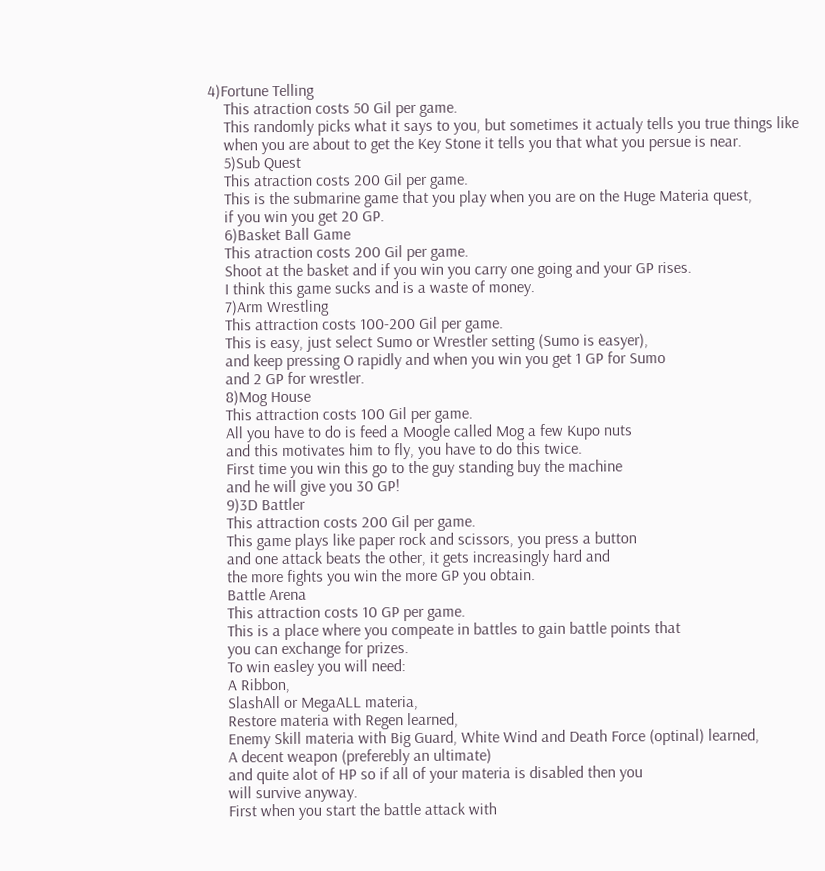4)Fortune Telling
    This atraction costs 50 Gil per game.
    This randomly picks what it says to you, but sometimes it actualy tells you true things like
    when you are about to get the Key Stone it tells you that what you persue is near.
    5)Sub Quest
    This atraction costs 200 Gil per game.
    This is the submarine game that you play when you are on the Huge Materia quest,
    if you win you get 20 GP.
    6)Basket Ball Game
    This atraction costs 200 Gil per game.
    Shoot at the basket and if you win you carry one going and your GP rises.
    I think this game sucks and is a waste of money.
    7)Arm Wrestling
    This attraction costs 100-200 Gil per game.
    This is easy, just select Sumo or Wrestler setting (Sumo is easyer),
    and keep pressing O rapidly and when you win you get 1 GP for Sumo
    and 2 GP for wrestler.
    8)Mog House
    This attraction costs 100 Gil per game.
    All you have to do is feed a Moogle called Mog a few Kupo nuts
    and this motivates him to fly, you have to do this twice.
    First time you win this go to the guy standing buy the machine
    and he will give you 30 GP!
    9)3D Battler
    This attraction costs 200 Gil per game.
    This game plays like paper rock and scissors, you press a button
    and one attack beats the other, it gets increasingly hard and
    the more fights you win the more GP you obtain.
    Battle Arena
    This attraction costs 10 GP per game.
    This is a place where you compeate in battles to gain battle points that
    you can exchange for prizes.
    To win easley you will need:
    A Ribbon,
    SlashAll or MegaALL materia,
    Restore materia with Regen learned,
    Enemy Skill materia with Big Guard, White Wind and Death Force (optinal) learned,
    A decent weapon (preferebly an ultimate)
    and quite alot of HP so if all of your materia is disabled then you
    will survive anyway.
    First when you start the battle attack with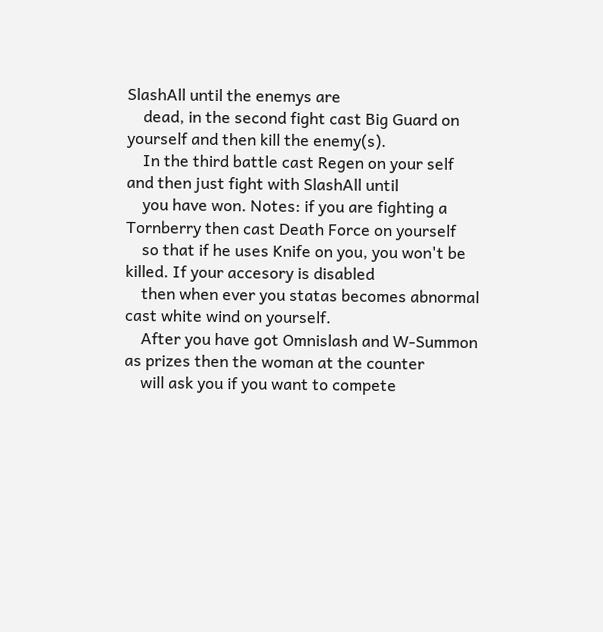SlashAll until the enemys are
    dead, in the second fight cast Big Guard on yourself and then kill the enemy(s).
    In the third battle cast Regen on your self and then just fight with SlashAll until
    you have won. Notes: if you are fighting a Tornberry then cast Death Force on yourself
    so that if he uses Knife on you, you won't be killed. If your accesory is disabled
    then when ever you statas becomes abnormal cast white wind on yourself.
    After you have got Omnislash and W-Summon as prizes then the woman at the counter
    will ask you if you want to compete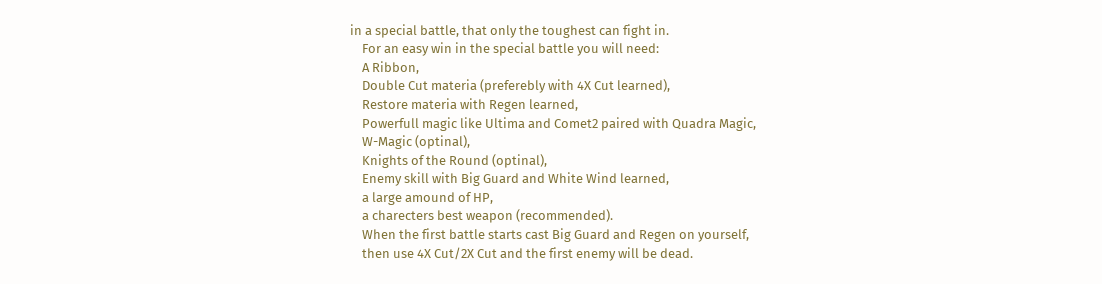in a special battle, that only the toughest can fight in.
    For an easy win in the special battle you will need:
    A Ribbon,
    Double Cut materia (preferebly with 4X Cut learned),
    Restore materia with Regen learned,
    Powerfull magic like Ultima and Comet2 paired with Quadra Magic,
    W-Magic (optinal),
    Knights of the Round (optinal),
    Enemy skill with Big Guard and White Wind learned,
    a large amound of HP,
    a charecters best weapon (recommended).
    When the first battle starts cast Big Guard and Regen on yourself,
    then use 4X Cut/2X Cut and the first enemy will be dead.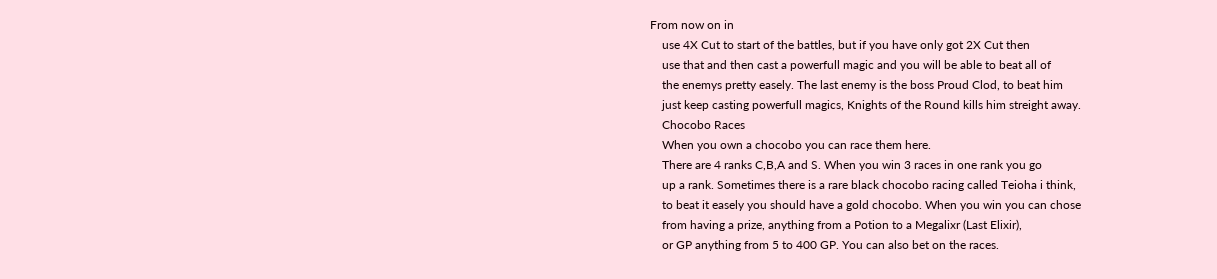From now on in
    use 4X Cut to start of the battles, but if you have only got 2X Cut then
    use that and then cast a powerfull magic and you will be able to beat all of
    the enemys pretty easely. The last enemy is the boss Proud Clod, to beat him
    just keep casting powerfull magics, Knights of the Round kills him streight away.
    Chocobo Races
    When you own a chocobo you can race them here.
    There are 4 ranks C,B,A and S. When you win 3 races in one rank you go
    up a rank. Sometimes there is a rare black chocobo racing called Teioha i think,
    to beat it easely you should have a gold chocobo. When you win you can chose
    from having a prize, anything from a Potion to a Megalixr (Last Elixir),
    or GP anything from 5 to 400 GP. You can also bet on the races.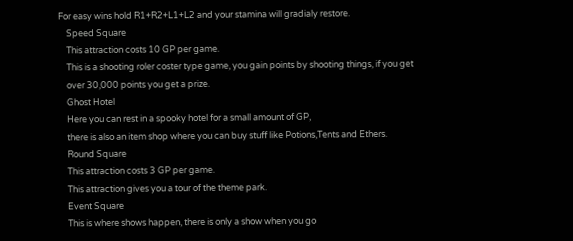For easy wins hold R1+R2+L1+L2 and your stamina will gradialy restore.
    Speed Square
    This attraction costs 10 GP per game.
    This is a shooting roler coster type game, you gain points by shooting things, if you get
    over 30,000 points you get a prize.
    Ghost Hotel
    Here you can rest in a spooky hotel for a small amount of GP,
    there is also an item shop where you can buy stuff like Potions,Tents and Ethers.
    Round Square
    This attraction costs 3 GP per game.
    This attraction gives you a tour of the theme park.
    Event Square
    This is where shows happen, there is only a show when you go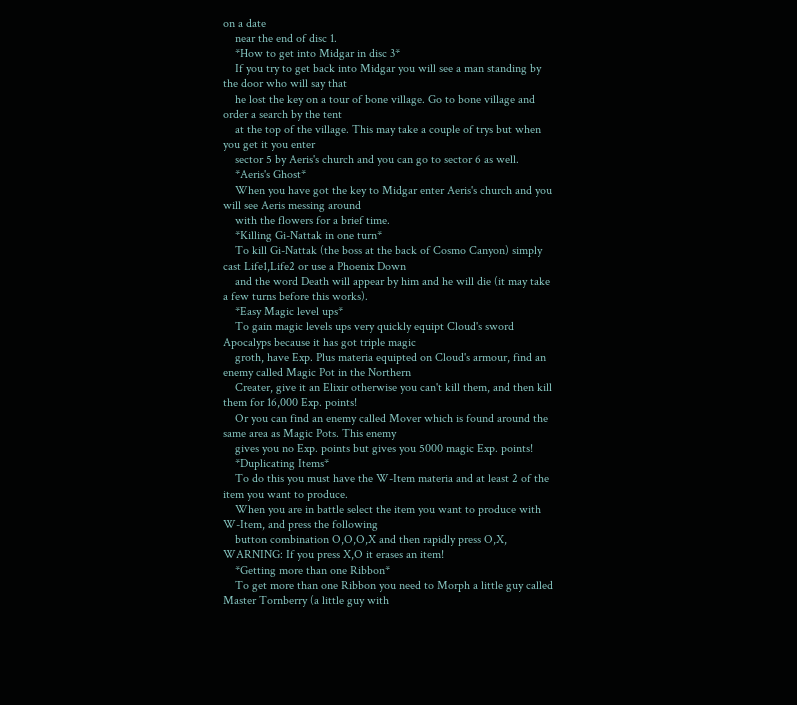on a date
    near the end of disc 1.
    *How to get into Midgar in disc 3*
    If you try to get back into Midgar you will see a man standing by the door who will say that
    he lost the key on a tour of bone village. Go to bone village and order a search by the tent
    at the top of the village. This may take a couple of trys but when you get it you enter
    sector 5 by Aeris's church and you can go to sector 6 as well.
    *Aeris's Ghost*
    When you have got the key to Midgar enter Aeris's church and you will see Aeris messing around
    with the flowers for a brief time.
    *Killing Gi-Nattak in one turn*
    To kill Gi-Nattak (the boss at the back of Cosmo Canyon) simply cast Life1,Life2 or use a Phoenix Down
    and the word Death will appear by him and he will die (it may take a few turns before this works).
    *Easy Magic level ups*
    To gain magic levels ups very quickly equipt Cloud's sword Apocalyps because it has got triple magic
    groth, have Exp. Plus materia equipted on Cloud's armour, find an enemy called Magic Pot in the Northern
    Creater, give it an Elixir otherwise you can't kill them, and then kill them for 16,000 Exp. points!
    Or you can find an enemy called Mover which is found around the same area as Magic Pots. This enemy
    gives you no Exp. points but gives you 5000 magic Exp. points!
    *Duplicating Items*
    To do this you must have the W-Item materia and at least 2 of the item you want to produce.
    When you are in battle select the item you want to produce with W-Item, and press the following
    button combination O,O,O,X and then rapidly press O,X, WARNING: If you press X,O it erases an item!
    *Getting more than one Ribbon*
    To get more than one Ribbon you need to Morph a little guy called Master Tornberry (a little guy with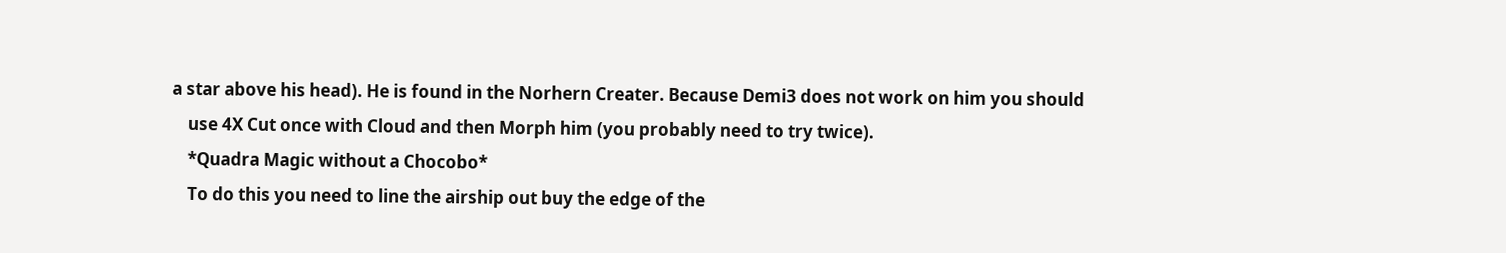a star above his head). He is found in the Norhern Creater. Because Demi3 does not work on him you should
    use 4X Cut once with Cloud and then Morph him (you probably need to try twice).
    *Quadra Magic without a Chocobo*
    To do this you need to line the airship out buy the edge of the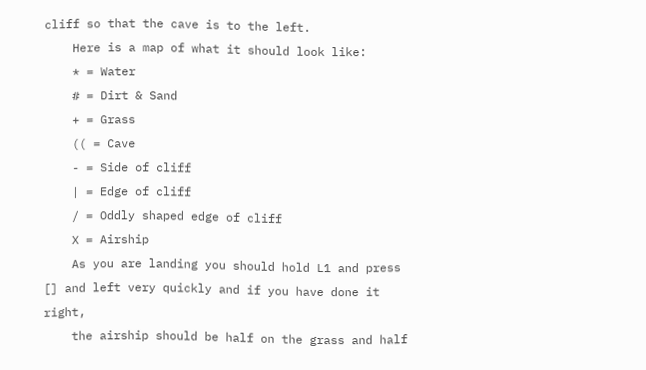cliff so that the cave is to the left.
    Here is a map of what it should look like:
    * = Water
    # = Dirt & Sand
    + = Grass
    (( = Cave
    - = Side of cliff
    | = Edge of cliff
    / = Oddly shaped edge of cliff
    X = Airship
    As you are landing you should hold L1 and press [] and left very quickly and if you have done it right,
    the airship should be half on the grass and half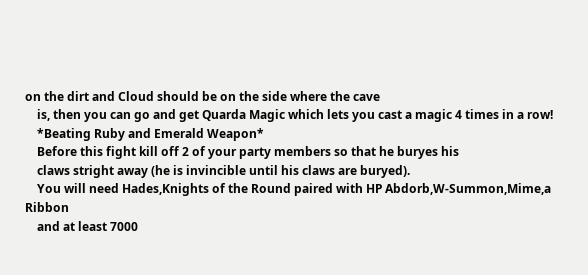on the dirt and Cloud should be on the side where the cave
    is, then you can go and get Quarda Magic which lets you cast a magic 4 times in a row!
    *Beating Ruby and Emerald Weapon*
    Before this fight kill off 2 of your party members so that he buryes his
    claws stright away (he is invincible until his claws are buryed).
    You will need Hades,Knights of the Round paired with HP Abdorb,W-Summon,Mime,a Ribbon
    and at least 7000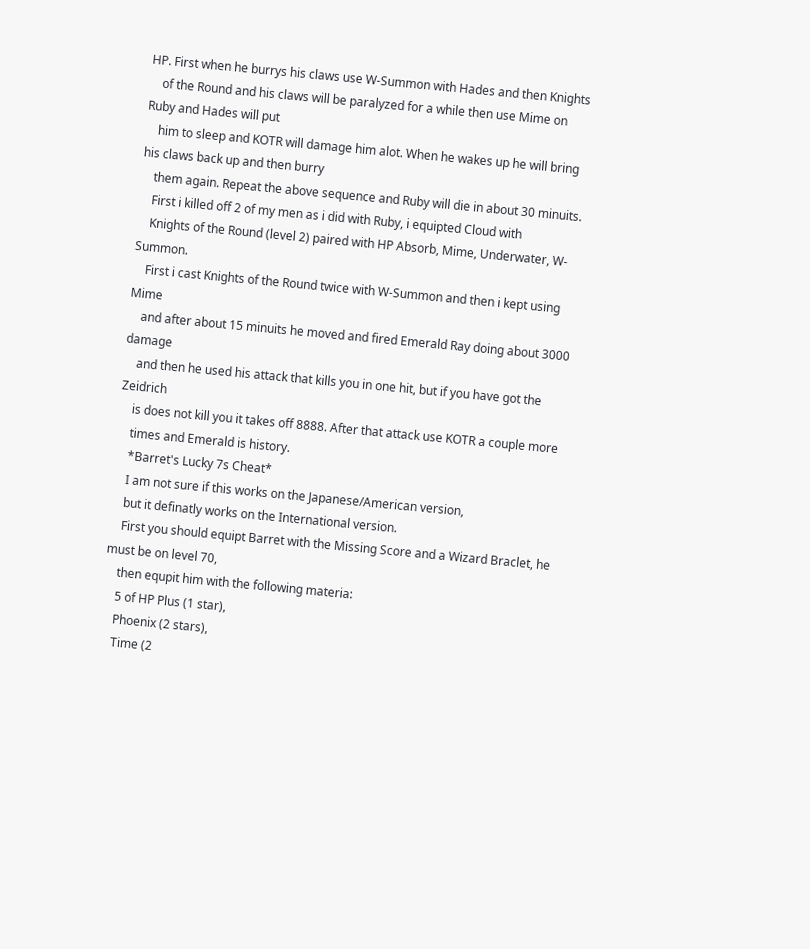HP. First when he burrys his claws use W-Summon with Hades and then Knights
    of the Round and his claws will be paralyzed for a while then use Mime on Ruby and Hades will put
    him to sleep and KOTR will damage him alot. When he wakes up he will bring his claws back up and then burry
    them again. Repeat the above sequence and Ruby will die in about 30 minuits.
    First i killed off 2 of my men as i did with Ruby, i equipted Cloud with
    Knights of the Round (level 2) paired with HP Absorb, Mime, Underwater, W-Summon.
    First i cast Knights of the Round twice with W-Summon and then i kept using Mime
    and after about 15 minuits he moved and fired Emerald Ray doing about 3000 damage
    and then he used his attack that kills you in one hit, but if you have got the Zeidrich
    is does not kill you it takes off 8888. After that attack use KOTR a couple more
    times and Emerald is history.
    *Barret's Lucky 7s Cheat*
    I am not sure if this works on the Japanese/American version,
    but it definatly works on the International version.
    First you should equipt Barret with the Missing Score and a Wizard Braclet, he must be on level 70,
    then equpit him with the following materia:
    5 of HP Plus (1 star),
    Phoenix (2 stars),
    Time (2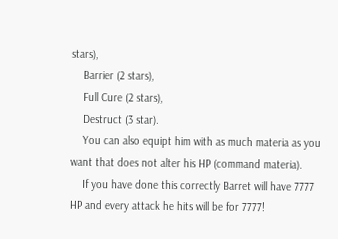stars),
    Barrier (2 stars),
    Full Cure (2 stars),
    Destruct (3 star).
    You can also equipt him with as much materia as you want that does not alter his HP (command materia).
    If you have done this correctly Barret will have 7777 HP and every attack he hits will be for 7777!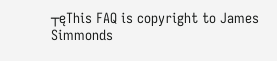┬ęThis FAQ is copyright to James Simmonds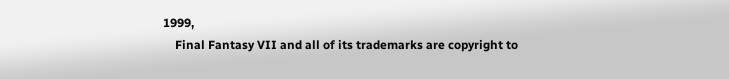1999,
    Final Fantasy VII and all of its trademarks are copyright to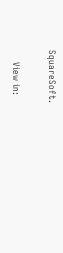SquareSoft.

    View in: